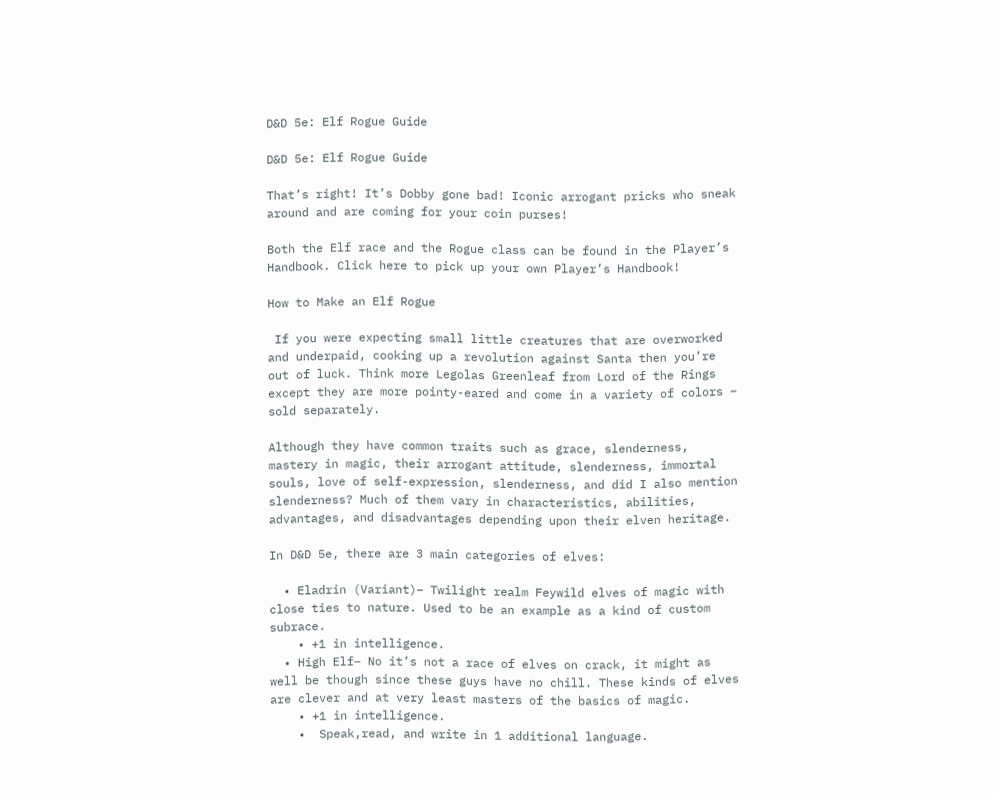D&D 5e: Elf Rogue Guide

D&D 5e: Elf Rogue Guide

That’s right! It’s Dobby gone bad! Iconic arrogant pricks who sneak around and are coming for your coin purses!

Both the Elf race and the Rogue class can be found in the Player’s Handbook. Click here to pick up your own Player’s Handbook!

How to Make an Elf Rogue

 If you were expecting small little creatures that are overworked and underpaid, cooking up a revolution against Santa then you’re out of luck. Think more Legolas Greenleaf from Lord of the Rings except they are more pointy-eared and come in a variety of colors – sold separately.

Although they have common traits such as grace, slenderness, mastery in magic, their arrogant attitude, slenderness, immortal souls, love of self-expression, slenderness, and did I also mention slenderness? Much of them vary in characteristics, abilities, advantages, and disadvantages depending upon their elven heritage.

In D&D 5e, there are 3 main categories of elves:

  • Eladrin (Variant)– Twilight realm Feywild elves of magic with close ties to nature. Used to be an example as a kind of custom subrace.
    • +1 in intelligence.
  • High Elf– No it’s not a race of elves on crack, it might as well be though since these guys have no chill. These kinds of elves are clever and at very least masters of the basics of magic.
    • +1 in intelligence.
    •  Speak,read, and write in 1 additional language.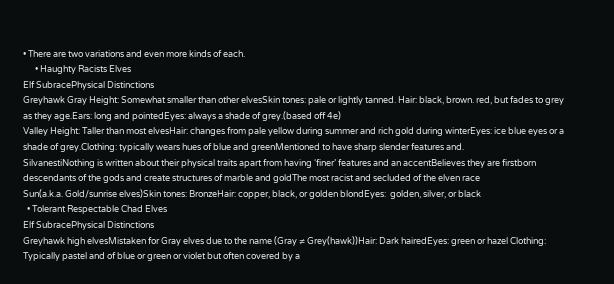• There are two variations and even more kinds of each.
      • Haughty Racists Elves
Elf SubracePhysical Distinctions
Greyhawk Gray Height: Somewhat smaller than other elvesSkin tones: pale or lightly tanned. Hair: black, brown. red, but fades to grey as they age.Ears: long and pointedEyes: always a shade of grey.(based off 4e)
Valley Height: Taller than most elvesHair: changes from pale yellow during summer and rich gold during winterEyes: ice blue eyes or a shade of grey.Clothing: typically wears hues of blue and greenMentioned to have sharp slender features and.
SilvanestiNothing is written about their physical traits apart from having ‘finer’ features and an accentBelieves they are firstborn descendants of the gods and create structures of marble and goldThe most racist and secluded of the elven race
Sun(a.k.a. Gold/sunrise elves)Skin tones: BronzeHair: copper, black, or golden blondEyes:  golden, silver, or black
  • Tolerant Respectable Chad Elves
Elf SubracePhysical Distinctions
Greyhawk high elvesMistaken for Gray elves due to the name (Gray ≠ Grey(hawk))Hair: Dark hairedEyes: green or hazel Clothing: Typically pastel and of blue or green or violet but often covered by a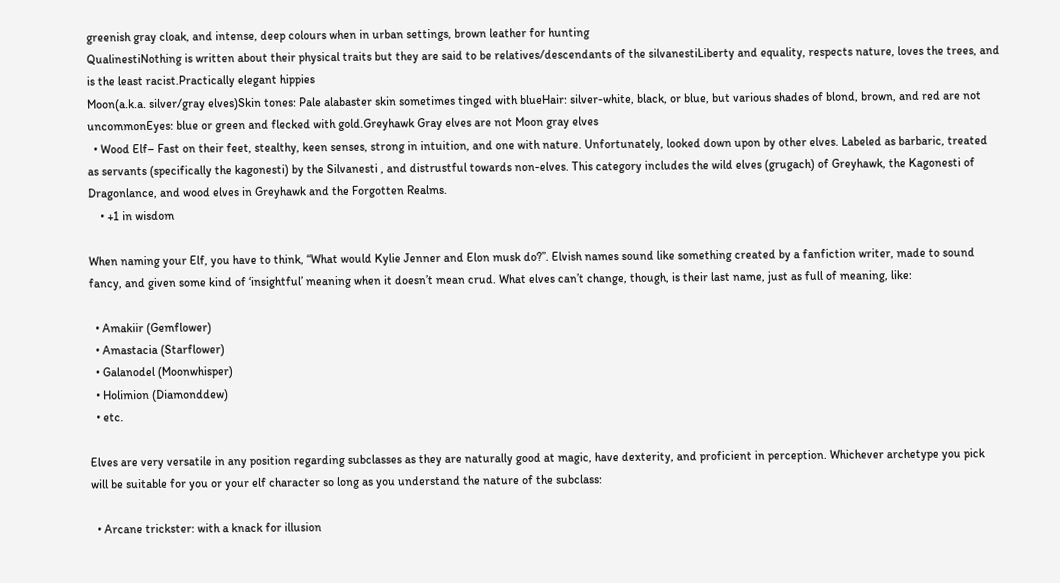greenish gray cloak, and intense, deep colours when in urban settings, brown leather for hunting
QualinestiNothing is written about their physical traits but they are said to be relatives/descendants of the silvanestiLiberty and equality, respects nature, loves the trees, and is the least racist.Practically elegant hippies
Moon(a.k.a. silver/gray elves)Skin tones: Pale alabaster skin sometimes tinged with blueHair: silver-white, black, or blue, but various shades of blond, brown, and red are not uncommonEyes: blue or green and flecked with gold.Greyhawk Gray elves are not Moon gray elves
  • Wood Elf– Fast on their feet, stealthy, keen senses, strong in intuition, and one with nature. Unfortunately, looked down upon by other elves. Labeled as barbaric, treated as servants (specifically the kagonesti) by the Silvanesti , and distrustful towards non-elves. This category includes the wild elves (grugach) of Greyhawk, the Kagonesti of Dragonlance, and wood elves in Greyhawk and the Forgotten Realms.
    • +1 in wisdom

When naming your Elf, you have to think, “What would Kylie Jenner and Elon musk do?”. Elvish names sound like something created by a fanfiction writer, made to sound fancy, and given some kind of ‘insightful’ meaning when it doesn’t mean crud. What elves can’t change, though, is their last name, just as full of meaning, like:

  • Amakiir (Gemflower)
  • Amastacia (Starflower)
  • Galanodel (Moonwhisper)
  • Holimion (Diamonddew)
  • etc.

Elves are very versatile in any position regarding subclasses as they are naturally good at magic, have dexterity, and proficient in perception. Whichever archetype you pick will be suitable for you or your elf character so long as you understand the nature of the subclass:

  • Arcane trickster: with a knack for illusion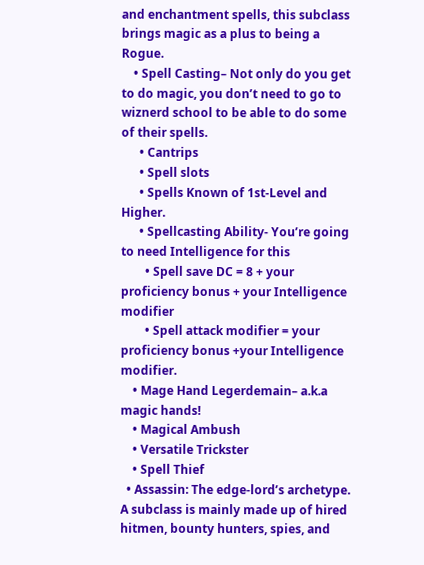and enchantment spells, this subclass brings magic as a plus to being a Rogue.
    • Spell Casting– Not only do you get to do magic, you don’t need to go to wiznerd school to be able to do some of their spells.
      • Cantrips
      • Spell slots
      • Spells Known of 1st-Level and Higher.
      • Spellcasting Ability- You’re going to need Intelligence for this
        • Spell save DC = 8 + your proficiency bonus + your Intelligence modifier
        • Spell attack modifier = your proficiency bonus +your Intelligence modifier.
    • Mage Hand Legerdemain– a.k.a magic hands!
    • Magical Ambush
    • Versatile Trickster
    • Spell Thief
  • Assassin: The edge-lord’s archetype. A subclass is mainly made up of hired hitmen, bounty hunters, spies, and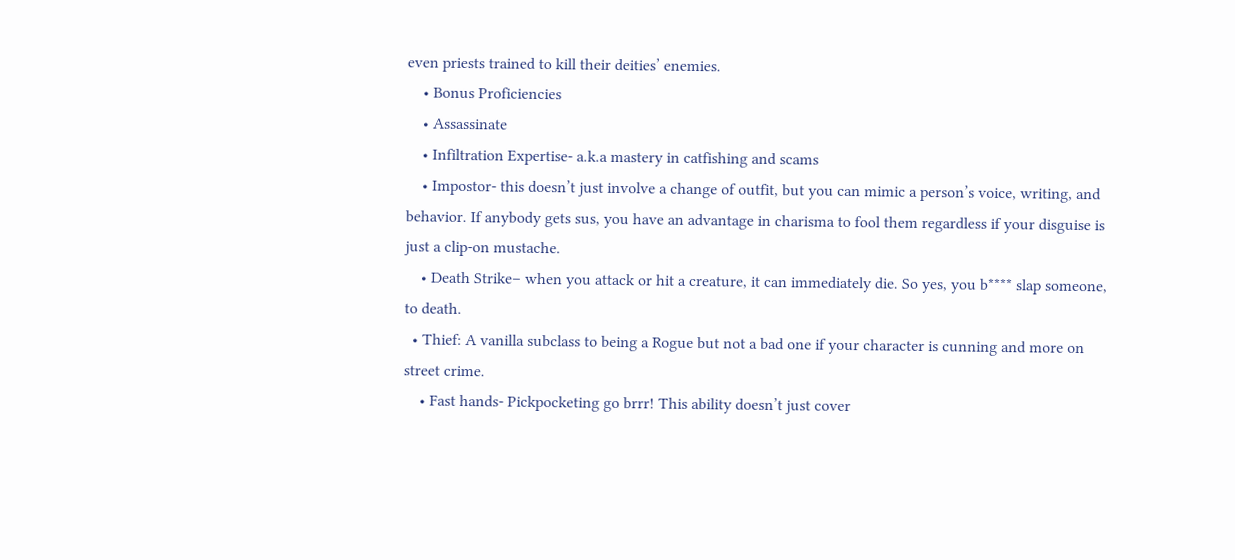even priests trained to kill their deities’ enemies.
    • Bonus Proficiencies
    • Assassinate
    • Infiltration Expertise- a.k.a mastery in catfishing and scams
    • Impostor- this doesn’t just involve a change of outfit, but you can mimic a person’s voice, writing, and behavior. If anybody gets sus, you have an advantage in charisma to fool them regardless if your disguise is just a clip-on mustache.
    • Death Strike– when you attack or hit a creature, it can immediately die. So yes, you b**** slap someone, to death.
  • Thief: A vanilla subclass to being a Rogue but not a bad one if your character is cunning and more on street crime.
    • Fast hands- Pickpocketing go brrr! This ability doesn’t just cover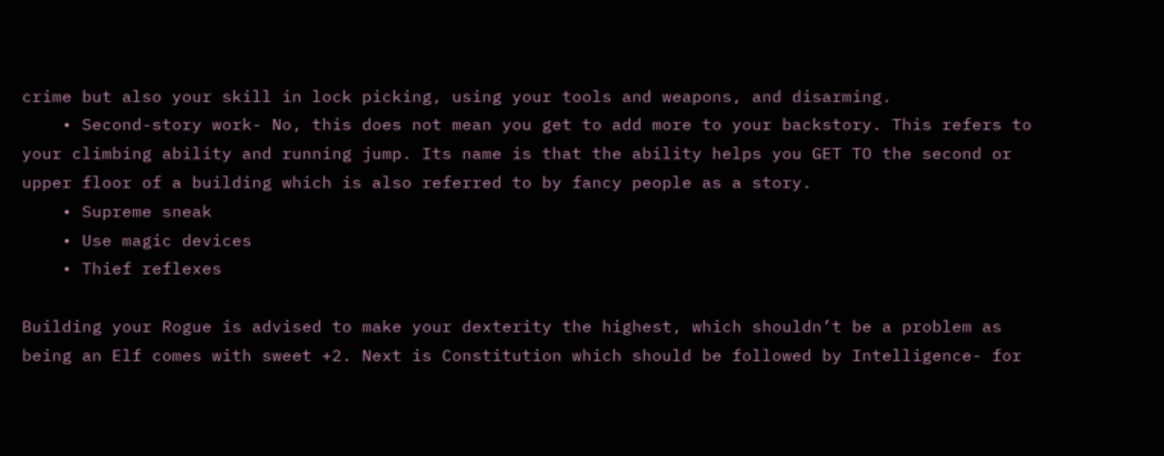crime but also your skill in lock picking, using your tools and weapons, and disarming.
    • Second-story work- No, this does not mean you get to add more to your backstory. This refers to your climbing ability and running jump. Its name is that the ability helps you GET TO the second or upper floor of a building which is also referred to by fancy people as a story.
    • Supreme sneak
    • Use magic devices
    • Thief reflexes

Building your Rogue is advised to make your dexterity the highest, which shouldn’t be a problem as being an Elf comes with sweet +2. Next is Constitution which should be followed by Intelligence- for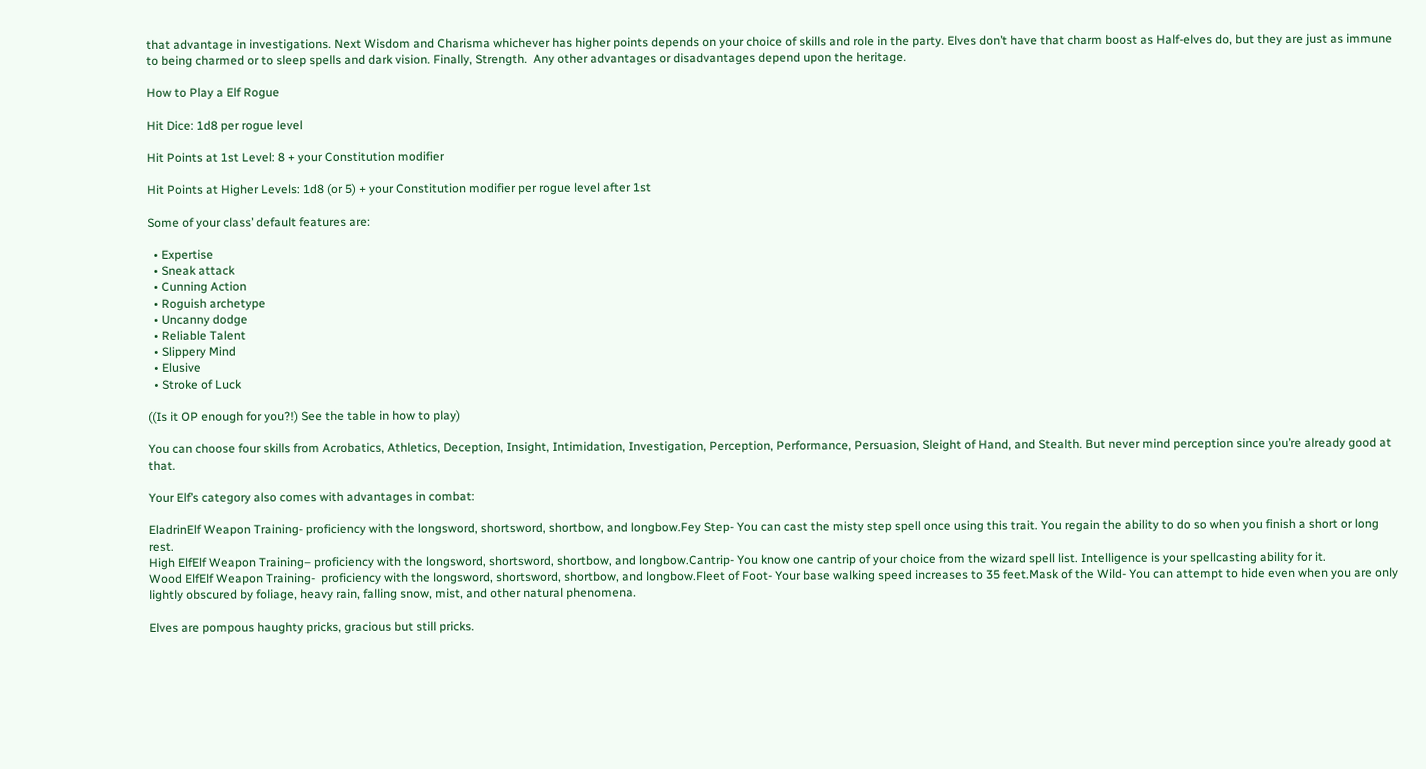that advantage in investigations. Next Wisdom and Charisma whichever has higher points depends on your choice of skills and role in the party. Elves don’t have that charm boost as Half-elves do, but they are just as immune to being charmed or to sleep spells and dark vision. Finally, Strength.  Any other advantages or disadvantages depend upon the heritage.

How to Play a Elf Rogue

Hit Dice: 1d8 per rogue level

Hit Points at 1st Level: 8 + your Constitution modifier

Hit Points at Higher Levels: 1d8 (or 5) + your Constitution modifier per rogue level after 1st

Some of your class’ default features are:

  • Expertise
  • Sneak attack
  • Cunning Action
  • Roguish archetype
  • Uncanny dodge
  • Reliable Talent
  • Slippery Mind
  • Elusive
  • Stroke of Luck

((Is it OP enough for you?!) See the table in how to play)

You can choose four skills from Acrobatics, Athletics, Deception, Insight, Intimidation, Investigation, Perception, Performance, Persuasion, Sleight of Hand, and Stealth. But never mind perception since you’re already good at that.

Your Elf’s category also comes with advantages in combat:

EladrinElf Weapon Training- proficiency with the longsword, shortsword, shortbow, and longbow.Fey Step- You can cast the misty step spell once using this trait. You regain the ability to do so when you finish a short or long rest.
High ElfElf Weapon Training– proficiency with the longsword, shortsword, shortbow, and longbow.Cantrip- You know one cantrip of your choice from the wizard spell list. Intelligence is your spellcasting ability for it.
Wood ElfElf Weapon Training-  proficiency with the longsword, shortsword, shortbow, and longbow.Fleet of Foot- Your base walking speed increases to 35 feet.Mask of the Wild- You can attempt to hide even when you are only lightly obscured by foliage, heavy rain, falling snow, mist, and other natural phenomena.

Elves are pompous haughty pricks, gracious but still pricks.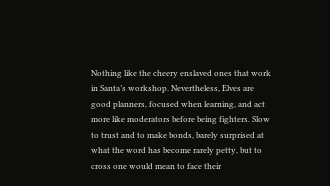Nothing like the cheery enslaved ones that work in Santa’s workshop. Nevertheless, Elves are good planners, focused when learning, and act more like moderators before being fighters. Slow to trust and to make bonds, barely surprised at what the word has become rarely petty, but to cross one would mean to face their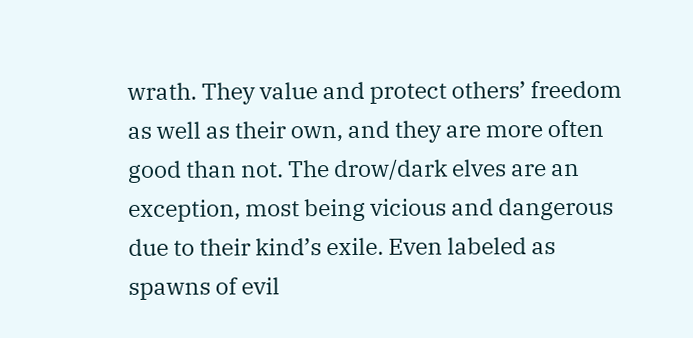wrath. They value and protect others’ freedom as well as their own, and they are more often good than not. The drow/dark elves are an exception, most being vicious and dangerous due to their kind’s exile. Even labeled as spawns of evil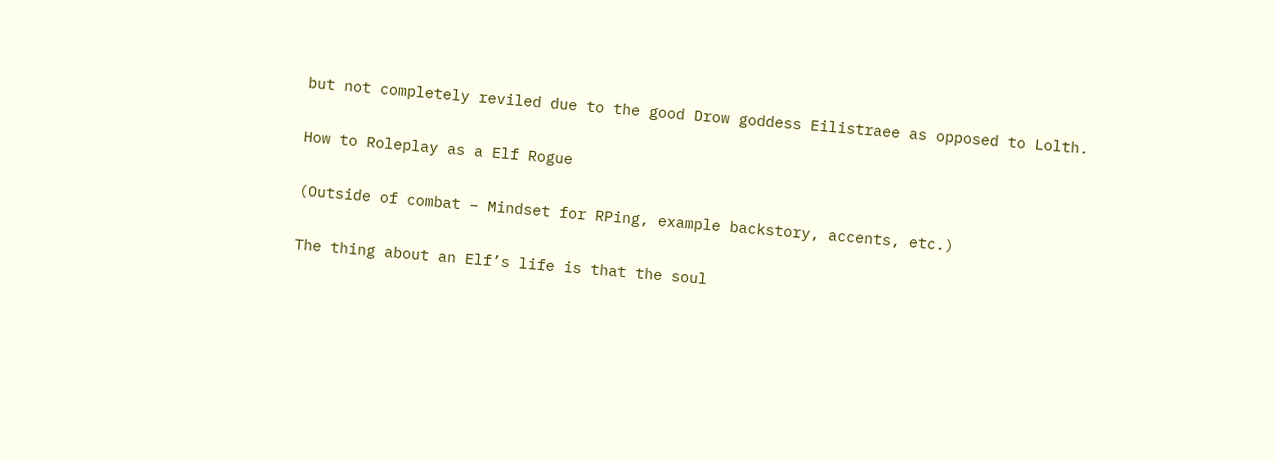but not completely reviled due to the good Drow goddess Eilistraee as opposed to Lolth.

How to Roleplay as a Elf Rogue

(Outside of combat – Mindset for RPing, example backstory, accents, etc.)

The thing about an Elf’s life is that the soul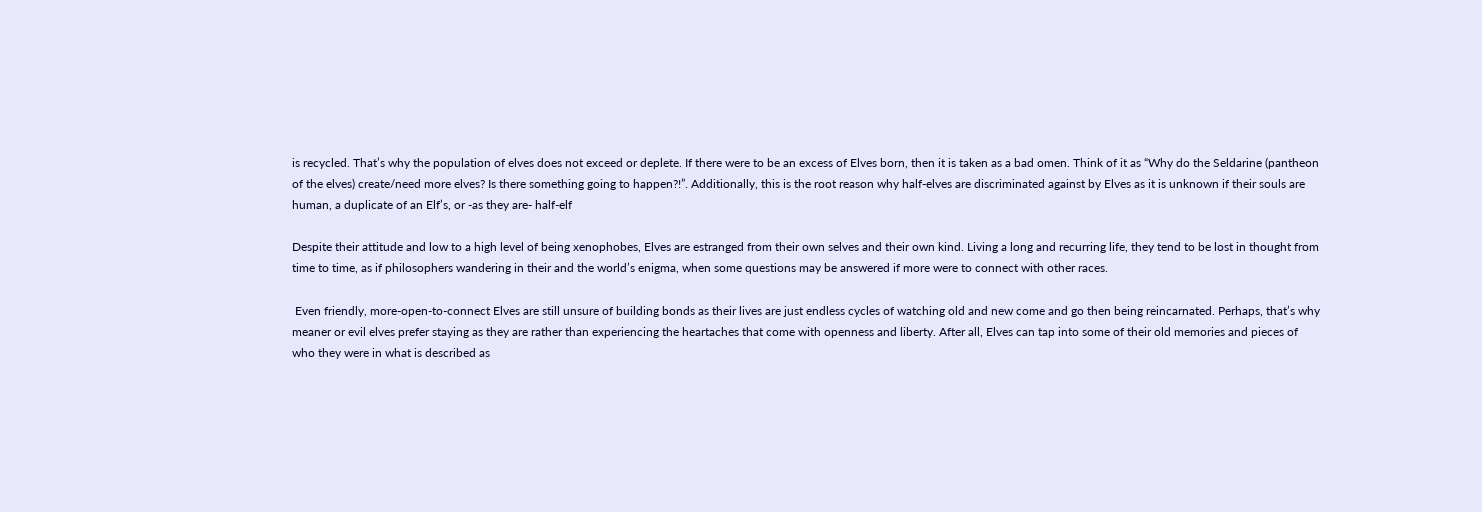is recycled. That’s why the population of elves does not exceed or deplete. If there were to be an excess of Elves born, then it is taken as a bad omen. Think of it as “Why do the Seldarine (pantheon of the elves) create/need more elves? Is there something going to happen?!”. Additionally, this is the root reason why half-elves are discriminated against by Elves as it is unknown if their souls are human, a duplicate of an Elf’s, or -as they are- half-elf

Despite their attitude and low to a high level of being xenophobes, Elves are estranged from their own selves and their own kind. Living a long and recurring life, they tend to be lost in thought from time to time, as if philosophers wandering in their and the world’s enigma, when some questions may be answered if more were to connect with other races.

 Even friendly, more-open-to-connect Elves are still unsure of building bonds as their lives are just endless cycles of watching old and new come and go then being reincarnated. Perhaps, that’s why meaner or evil elves prefer staying as they are rather than experiencing the heartaches that come with openness and liberty. After all, Elves can tap into some of their old memories and pieces of who they were in what is described as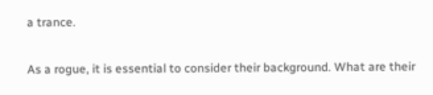a trance.

As a rogue, it is essential to consider their background. What are their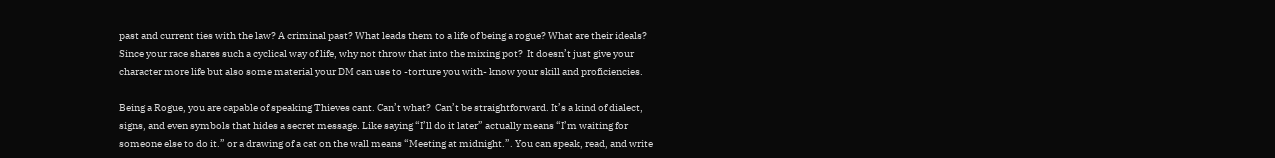past and current ties with the law? A criminal past? What leads them to a life of being a rogue? What are their ideals? Since your race shares such a cyclical way of life, why not throw that into the mixing pot?  It doesn’t just give your character more life but also some material your DM can use to -torture you with- know your skill and proficiencies.

Being a Rogue, you are capable of speaking Thieves cant. Can’t what?  Can’t be straightforward. It’s a kind of dialect, signs, and even symbols that hides a secret message. Like saying “I’ll do it later” actually means “I’m waiting for someone else to do it.” or a drawing of a cat on the wall means “Meeting at midnight.”. You can speak, read, and write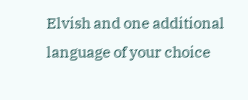Elvish and one additional language of your choice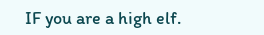IF you are a high elf.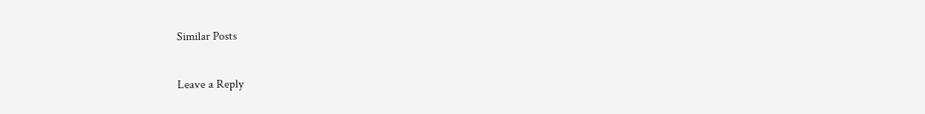Similar Posts

Leave a Reply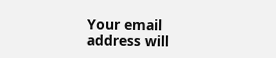Your email address will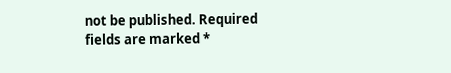not be published. Required fields are marked *